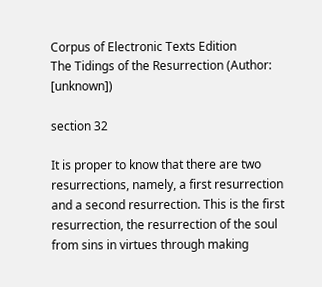Corpus of Electronic Texts Edition
The Tidings of the Resurrection (Author: [unknown])

section 32

It is proper to know that there are two resurrections, namely, a first resurrection and a second resurrection. This is the first resurrection, the resurrection of the soul from sins in virtues through making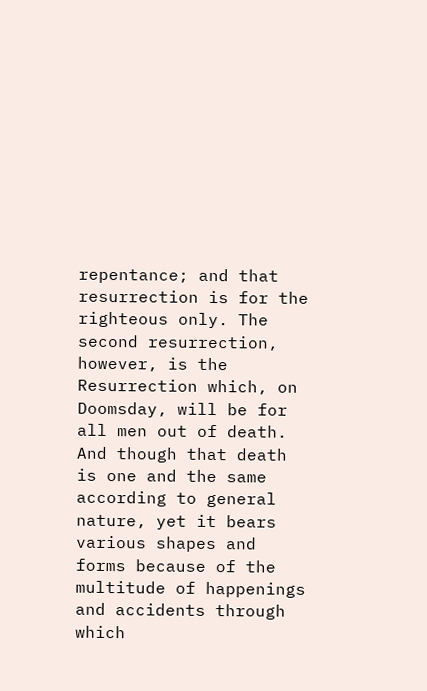repentance; and that resurrection is for the righteous only. The second resurrection, however, is the Resurrection which, on Doomsday, will be for all men out of death. And though that death is one and the same according to general nature, yet it bears various shapes and forms because of the multitude of happenings and accidents through which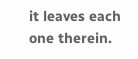it leaves each one therein.